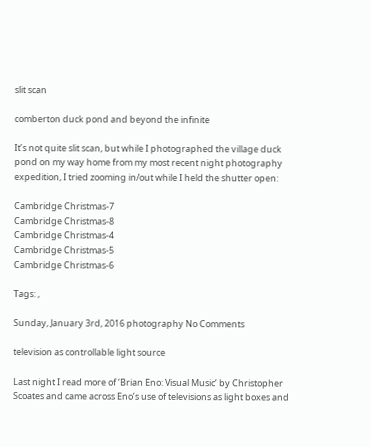slit scan

comberton duck pond and beyond the infinite

It’s not quite slit scan, but while I photographed the village duck pond on my way home from my most recent night photography expedition, I tried zooming in/out while I held the shutter open:

Cambridge Christmas-7
Cambridge Christmas-8
Cambridge Christmas-4
Cambridge Christmas-5
Cambridge Christmas-6

Tags: ,

Sunday, January 3rd, 2016 photography No Comments

television as controllable light source

Last night I read more of ‘Brian Eno: Visual Music’ by Christopher Scoates and came across Eno’s use of televisions as light boxes and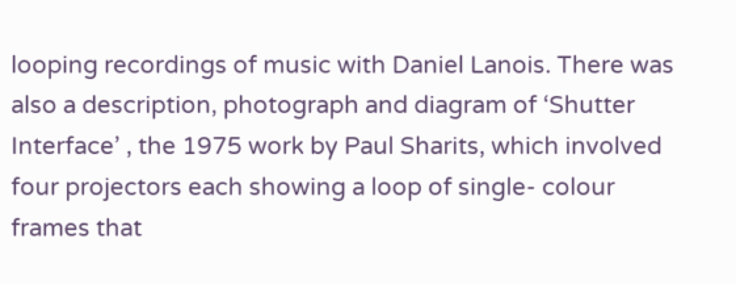looping recordings of music with Daniel Lanois. There was also a description, photograph and diagram of ‘Shutter Interface’ , the 1975 work by Paul Sharits, which involved four projectors each showing a loop of single- colour frames that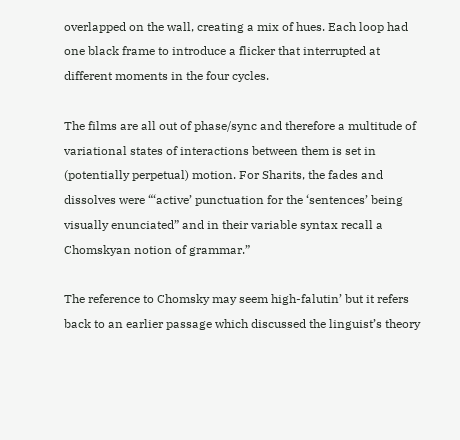overlapped on the wall, creating a mix of hues. Each loop had one black frame to introduce a flicker that interrupted at different moments in the four cycles.

The films are all out of phase/sync and therefore a multitude of variational states of interactions between them is set in (potentially perpetual) motion. For Sharits, the fades and dissolves were “‘active’ punctuation for the ‘sentences’ being visually enunciated” and in their variable syntax recall a Chomskyan notion of grammar.”

The reference to Chomsky may seem high-falutin’ but it refers back to an earlier passage which discussed the linguist’s theory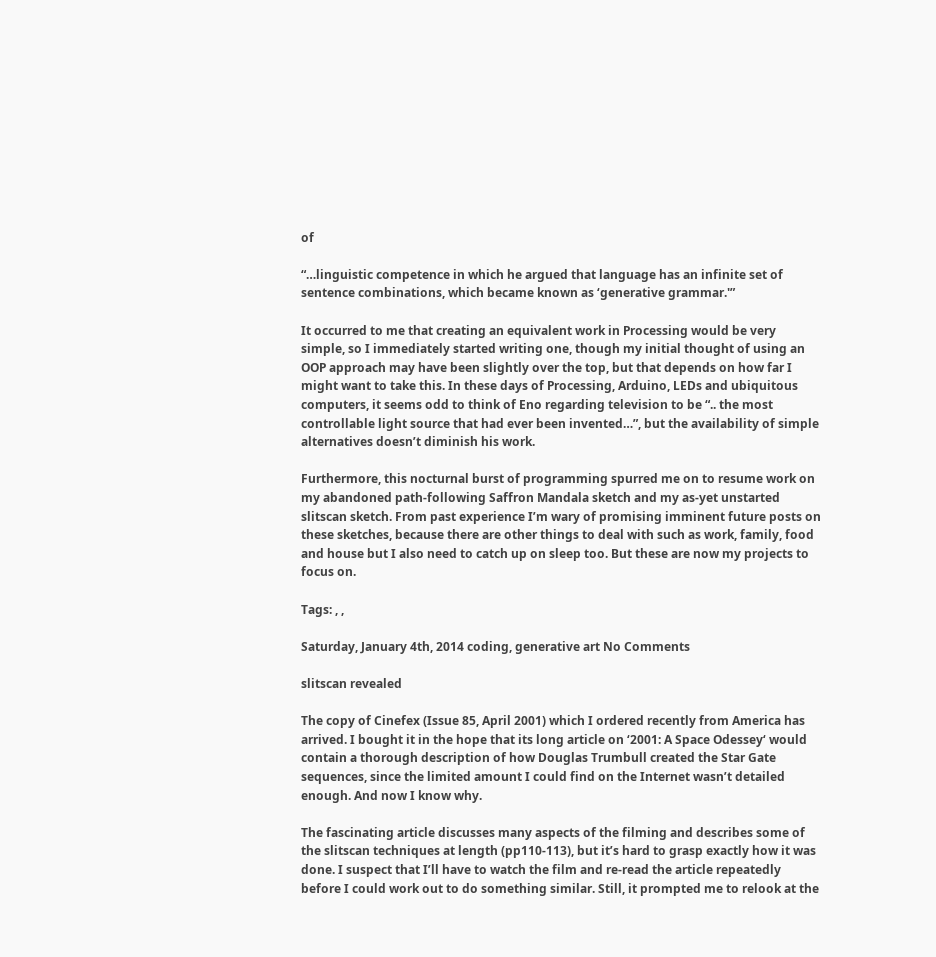of

“…linguistic competence in which he argued that language has an infinite set of sentence combinations, which became known as ‘generative grammar.'”

It occurred to me that creating an equivalent work in Processing would be very simple, so I immediately started writing one, though my initial thought of using an OOP approach may have been slightly over the top, but that depends on how far I might want to take this. In these days of Processing, Arduino, LEDs and ubiquitous computers, it seems odd to think of Eno regarding television to be “.. the most controllable light source that had ever been invented…”, but the availability of simple alternatives doesn’t diminish his work.

Furthermore, this nocturnal burst of programming spurred me on to resume work on my abandoned path-following Saffron Mandala sketch and my as-yet unstarted slitscan sketch. From past experience I’m wary of promising imminent future posts on these sketches, because there are other things to deal with such as work, family, food and house but I also need to catch up on sleep too. But these are now my projects to focus on.

Tags: , ,

Saturday, January 4th, 2014 coding, generative art No Comments

slitscan revealed

The copy of Cinefex (Issue 85, April 2001) which I ordered recently from America has arrived. I bought it in the hope that its long article on ‘2001: A Space Odessey‘ would contain a thorough description of how Douglas Trumbull created the Star Gate sequences, since the limited amount I could find on the Internet wasn’t detailed enough. And now I know why.

The fascinating article discusses many aspects of the filming and describes some of the slitscan techniques at length (pp110-113), but it’s hard to grasp exactly how it was done. I suspect that I’ll have to watch the film and re-read the article repeatedly before I could work out to do something similar. Still, it prompted me to relook at the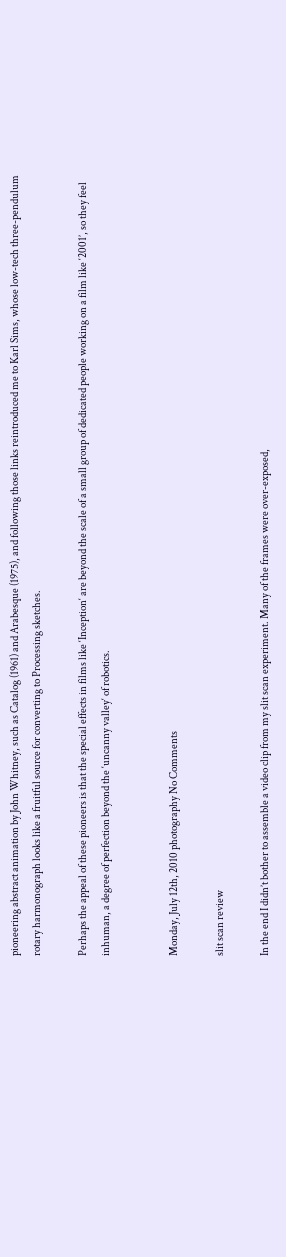pioneering abstract animation by John Whitney, such as Catalog (1961) and Arabesque (1975), and following those links reintroduced me to Karl Sims, whose low-tech three-pendulum rotary harmonograph looks like a fruitful source for converting to Processing sketches.

Perhaps the appeal of these pioneers is that the special effects in films like ‘Inception‘ are beyond the scale of a small group of dedicated people working on a film like ‘2001’, so they feel inhuman, a degree of perfection beyond the ‘uncanny valley‘ of robotics.


Monday, July 12th, 2010 photography No Comments

slit scan review

In the end I didn’t bother to assemble a video clip from my slit scan experiment. Many of the frames were over-exposed,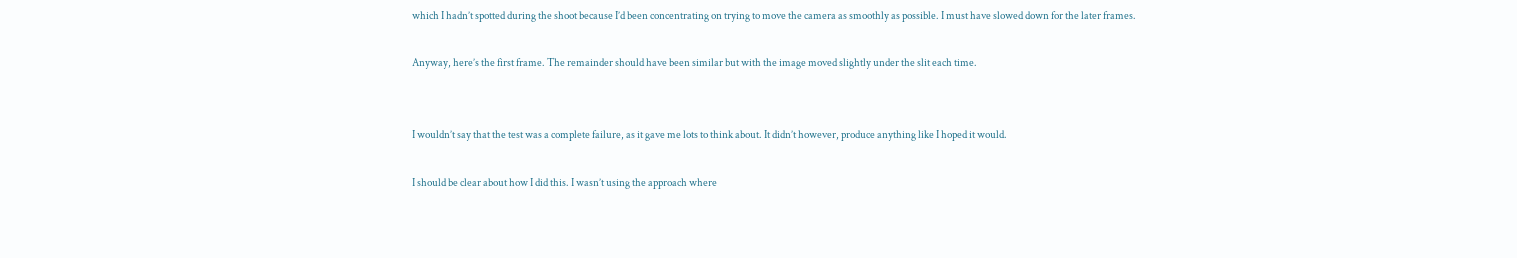which I hadn’t spotted during the shoot because I’d been concentrating on trying to move the camera as smoothly as possible. I must have slowed down for the later frames.

Anyway, here’s the first frame. The remainder should have been similar but with the image moved slightly under the slit each time.


I wouldn’t say that the test was a complete failure, as it gave me lots to think about. It didn’t however, produce anything like I hoped it would.

I should be clear about how I did this. I wasn’t using the approach where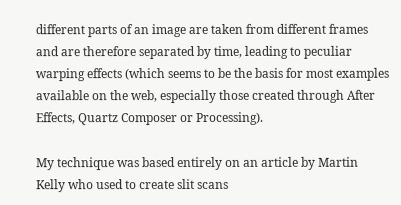different parts of an image are taken from different frames and are therefore separated by time, leading to peculiar warping effects (which seems to be the basis for most examples available on the web, especially those created through After Effects, Quartz Composer or Processing).

My technique was based entirely on an article by Martin Kelly who used to create slit scans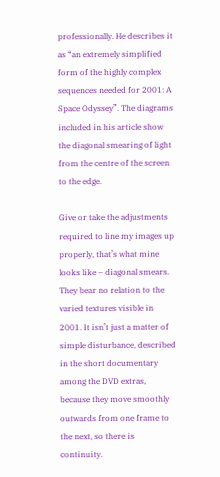professionally. He describes it as “an extremely simplified form of the highly complex sequences needed for 2001: A Space Odyssey”. The diagrams included in his article show the diagonal smearing of light from the centre of the screen to the edge.

Give or take the adjustments required to line my images up properly, that’s what mine looks like – diagonal smears. They bear no relation to the varied textures visible in 2001. It isn’t just a matter of simple disturbance, described in the short documentary among the DVD extras, because they move smoothly outwards from one frame to the next, so there is continuity.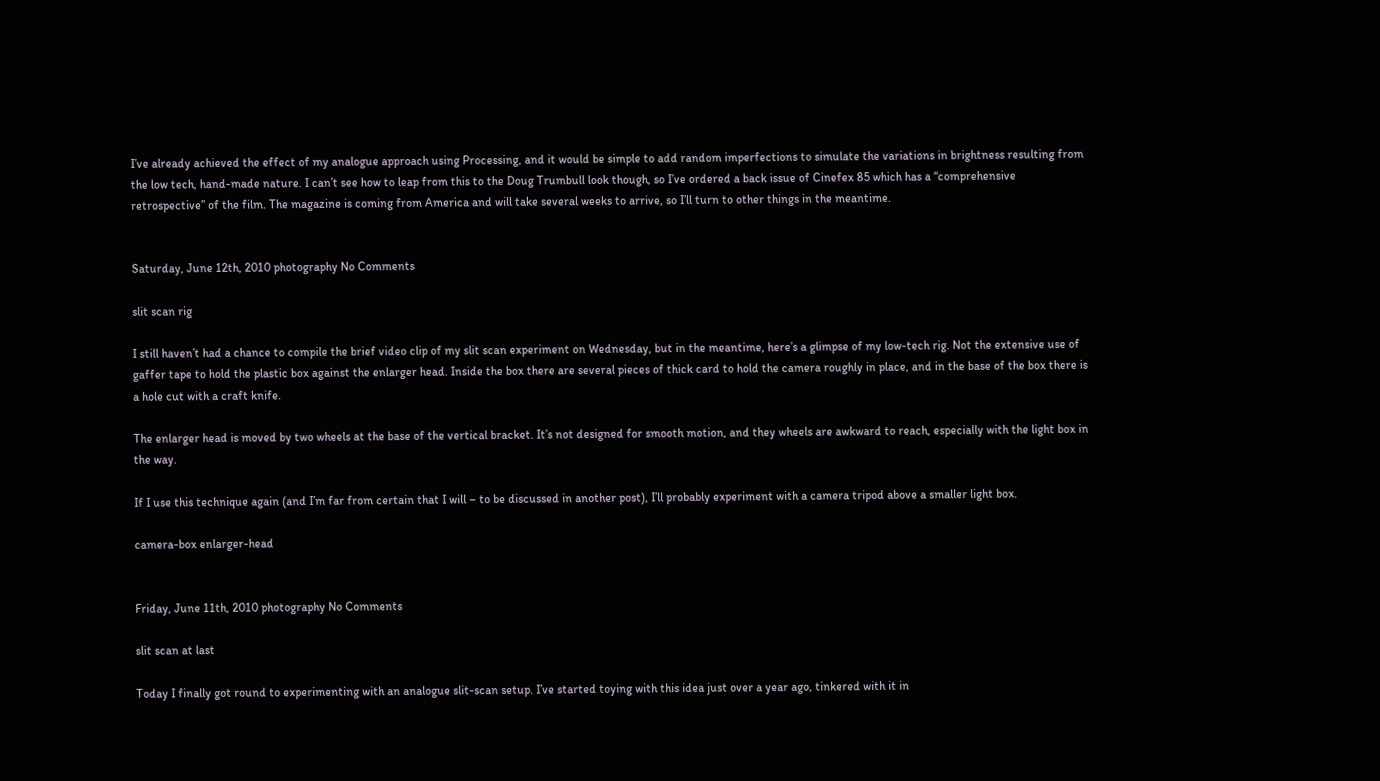I’ve already achieved the effect of my analogue approach using Processing, and it would be simple to add random imperfections to simulate the variations in brightness resulting from the low tech, hand-made nature. I can’t see how to leap from this to the Doug Trumbull look though, so I’ve ordered a back issue of Cinefex 85 which has a “comprehensive retrospective” of the film. The magazine is coming from America and will take several weeks to arrive, so I’ll turn to other things in the meantime.


Saturday, June 12th, 2010 photography No Comments

slit scan rig

I still haven’t had a chance to compile the brief video clip of my slit scan experiment on Wednesday, but in the meantime, here’s a glimpse of my low-tech rig. Not the extensive use of gaffer tape to hold the plastic box against the enlarger head. Inside the box there are several pieces of thick card to hold the camera roughly in place, and in the base of the box there is a hole cut with a craft knife.

The enlarger head is moved by two wheels at the base of the vertical bracket. It’s not designed for smooth motion, and they wheels are awkward to reach, especially with the light box in the way.

If I use this technique again (and I’m far from certain that I will – to be discussed in another post), I’ll probably experiment with a camera tripod above a smaller light box.

camera-box enlarger-head


Friday, June 11th, 2010 photography No Comments

slit scan at last

Today I finally got round to experimenting with an analogue slit-scan setup. I’ve started toying with this idea just over a year ago, tinkered with it in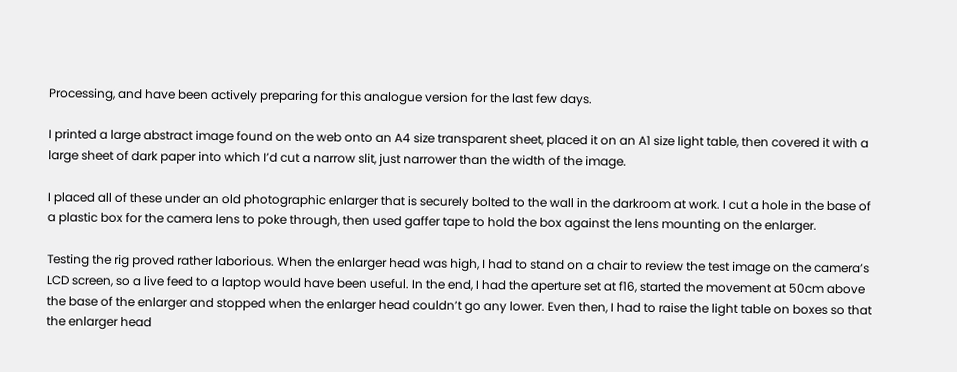Processing, and have been actively preparing for this analogue version for the last few days.

I printed a large abstract image found on the web onto an A4 size transparent sheet, placed it on an A1 size light table, then covered it with a large sheet of dark paper into which I’d cut a narrow slit, just narrower than the width of the image.

I placed all of these under an old photographic enlarger that is securely bolted to the wall in the darkroom at work. I cut a hole in the base of a plastic box for the camera lens to poke through, then used gaffer tape to hold the box against the lens mounting on the enlarger.

Testing the rig proved rather laborious. When the enlarger head was high, I had to stand on a chair to review the test image on the camera’s LCD screen, so a live feed to a laptop would have been useful. In the end, I had the aperture set at f16, started the movement at 50cm above the base of the enlarger and stopped when the enlarger head couldn’t go any lower. Even then, I had to raise the light table on boxes so that the enlarger head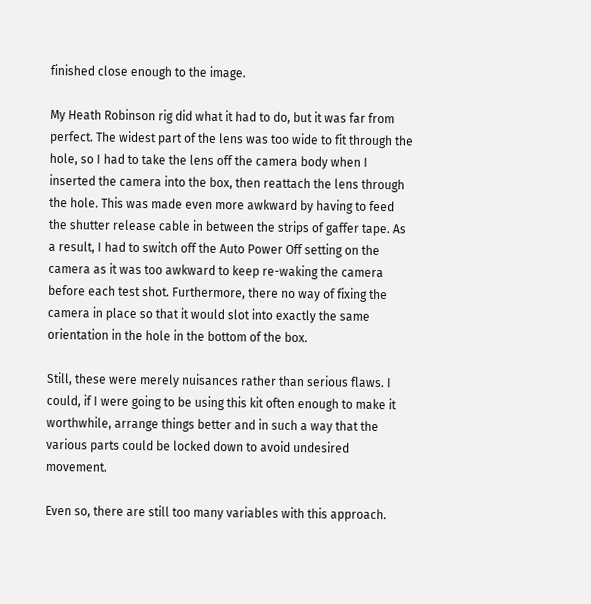finished close enough to the image.

My Heath Robinson rig did what it had to do, but it was far from perfect. The widest part of the lens was too wide to fit through the hole, so I had to take the lens off the camera body when I inserted the camera into the box, then reattach the lens through the hole. This was made even more awkward by having to feed the shutter release cable in between the strips of gaffer tape. As a result, I had to switch off the Auto Power Off setting on the camera as it was too awkward to keep re-waking the camera before each test shot. Furthermore, there no way of fixing the camera in place so that it would slot into exactly the same orientation in the hole in the bottom of the box.

Still, these were merely nuisances rather than serious flaws. I could, if I were going to be using this kit often enough to make it worthwhile, arrange things better and in such a way that the various parts could be locked down to avoid undesired movement.

Even so, there are still too many variables with this approach.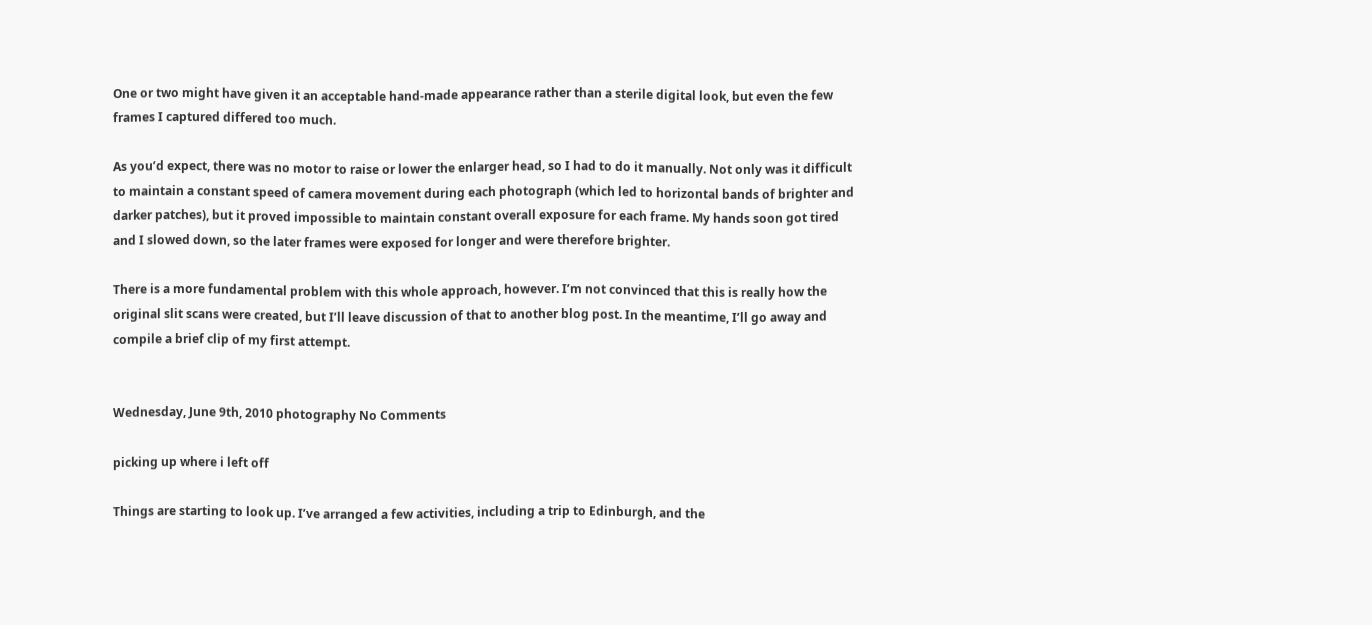One or two might have given it an acceptable hand-made appearance rather than a sterile digital look, but even the few frames I captured differed too much.

As you’d expect, there was no motor to raise or lower the enlarger head, so I had to do it manually. Not only was it difficult to maintain a constant speed of camera movement during each photograph (which led to horizontal bands of brighter and darker patches), but it proved impossible to maintain constant overall exposure for each frame. My hands soon got tired and I slowed down, so the later frames were exposed for longer and were therefore brighter.

There is a more fundamental problem with this whole approach, however. I’m not convinced that this is really how the original slit scans were created, but I’ll leave discussion of that to another blog post. In the meantime, I’ll go away and compile a brief clip of my first attempt.


Wednesday, June 9th, 2010 photography No Comments

picking up where i left off

Things are starting to look up. I’ve arranged a few activities, including a trip to Edinburgh, and the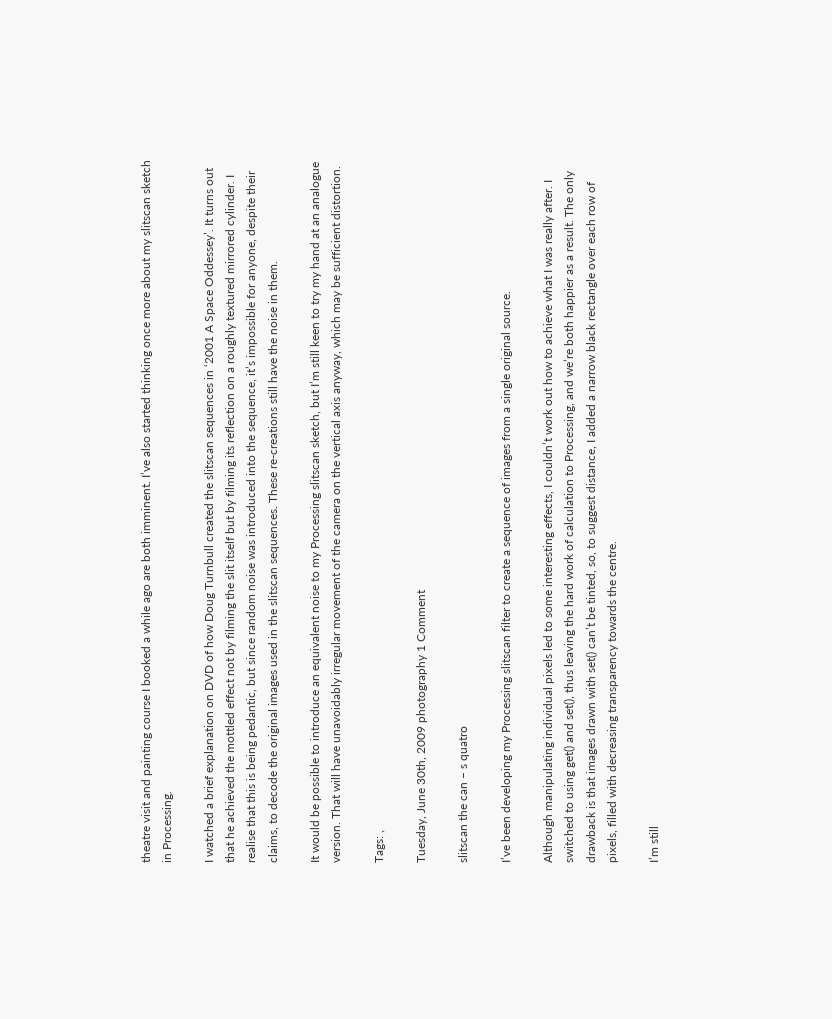theatre visit and painting course I booked a while ago are both imminent. I’ve also started thinking once more about my slitscan sketch in Processing.

I watched a brief explanation on DVD of how Doug Turnbull created the slitscan sequences in ‘2001 A Space Oddessey’. It turns out that he achieved the mottled effect not by filming the slit itself but by filming its reflection on a roughly textured mirrored cylinder. I realise that this is being pedantic, but since random noise was introduced into the sequence, it’s impossible for anyone, despite their claims, to decode the original images used in the slitscan sequences. These re-creations still have the noise in them.

It would be possible to introduce an equivalent noise to my Processing slitscan sketch, but I’m still keen to try my hand at an analogue version. That will have unavoidably irregular movement of the camera on the vertical axis anyway, which may be sufficient distortion.

Tags: ,

Tuesday, June 30th, 2009 photography 1 Comment

slitscan the can – s quatro

I’ve been developing my Processing slitscan filter to create a sequence of images from a single original source.

Although manipulating individual pixels led to some interesting effects, I couldn’t work out how to achieve what I was really after. I switched to using get() and set(), thus leaving the hard work of calculation to Processing, and we’re both happier as a result. The only drawback is that images drawn with set() can’t be tinted, so, to suggest distance, I added a narrow black rectangle over each row of pixels, filled with decreasing transparency towards the centre.

I’m still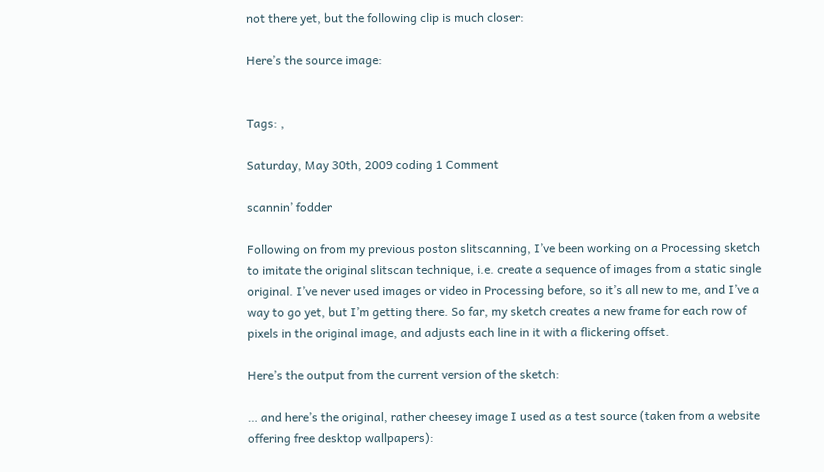not there yet, but the following clip is much closer:

Here’s the source image:


Tags: ,

Saturday, May 30th, 2009 coding 1 Comment

scannin’ fodder

Following on from my previous poston slitscanning, I’ve been working on a Processing sketch to imitate the original slitscan technique, i.e. create a sequence of images from a static single original. I’ve never used images or video in Processing before, so it’s all new to me, and I’ve a way to go yet, but I’m getting there. So far, my sketch creates a new frame for each row of pixels in the original image, and adjusts each line in it with a flickering offset.

Here’s the output from the current version of the sketch:

… and here’s the original, rather cheesey image I used as a test source (taken from a website offering free desktop wallpapers):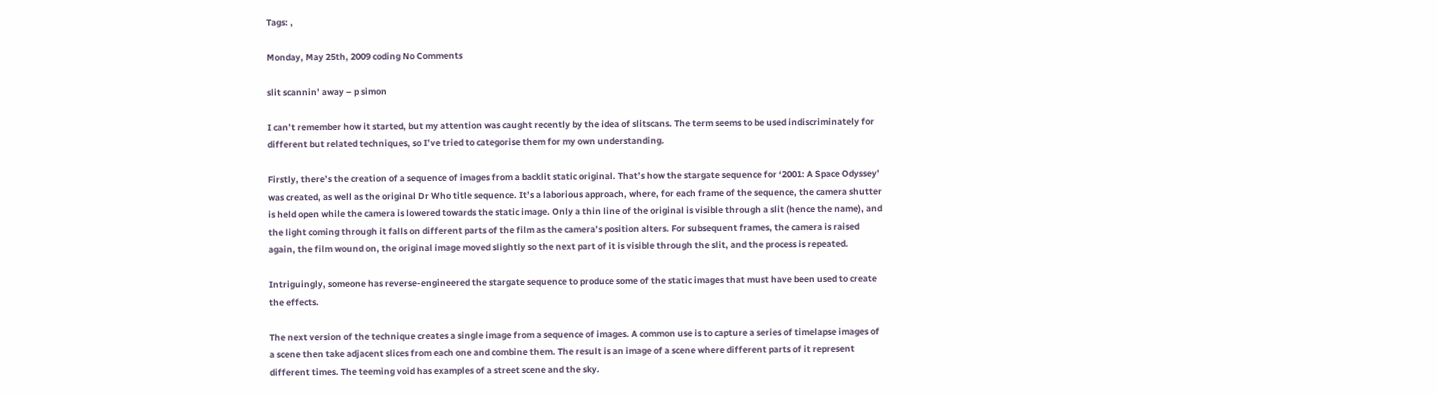Tags: ,

Monday, May 25th, 2009 coding No Comments

slit scannin’ away – p simon

I can’t remember how it started, but my attention was caught recently by the idea of slitscans. The term seems to be used indiscriminately for different but related techniques, so I’ve tried to categorise them for my own understanding.

Firstly, there’s the creation of a sequence of images from a backlit static original. That’s how the stargate sequence for ‘2001: A Space Odyssey’ was created, as well as the original Dr Who title sequence. It’s a laborious approach, where, for each frame of the sequence, the camera shutter is held open while the camera is lowered towards the static image. Only a thin line of the original is visible through a slit (hence the name), and the light coming through it falls on different parts of the film as the camera’s position alters. For subsequent frames, the camera is raised again, the film wound on, the original image moved slightly so the next part of it is visible through the slit, and the process is repeated.

Intriguingly, someone has reverse-engineered the stargate sequence to produce some of the static images that must have been used to create the effects.

The next version of the technique creates a single image from a sequence of images. A common use is to capture a series of timelapse images of a scene then take adjacent slices from each one and combine them. The result is an image of a scene where different parts of it represent different times. The teeming void has examples of a street scene and the sky.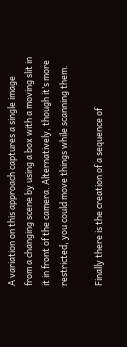A variation on this approach captures a single image from a changing scene by using a box with a moving slit in it in front of the camera. Alternatively, though it’s more restricted, you could move things while scanning them.

Finally there is the creation of a sequence of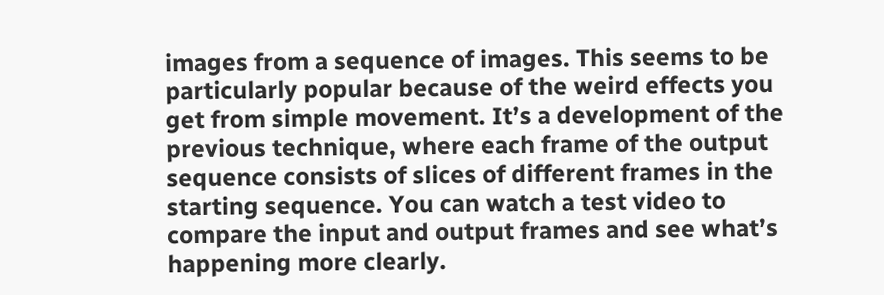images from a sequence of images. This seems to be particularly popular because of the weird effects you get from simple movement. It’s a development of the previous technique, where each frame of the output sequence consists of slices of different frames in the starting sequence. You can watch a test video to compare the input and output frames and see what’s happening more clearly.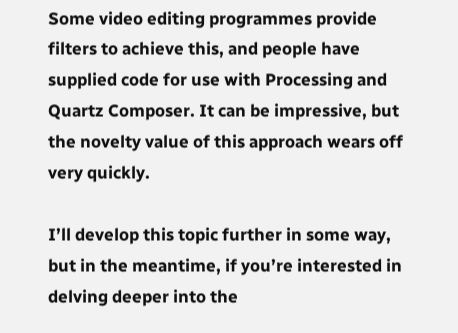Some video editing programmes provide filters to achieve this, and people have supplied code for use with Processing and Quartz Composer. It can be impressive, but the novelty value of this approach wears off very quickly.

I’ll develop this topic further in some way, but in the meantime, if you’re interested in delving deeper into the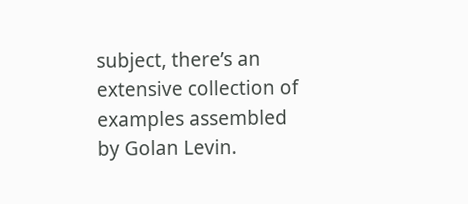subject, there’s an extensive collection of examples assembled by Golan Levin.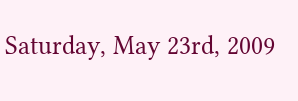Saturday, May 23rd, 2009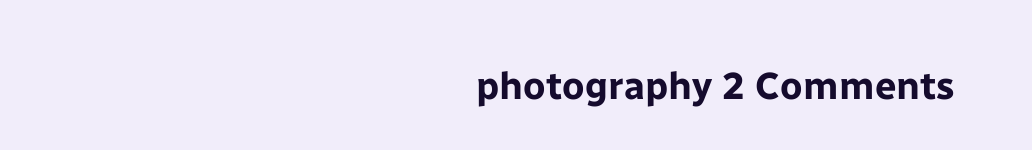photography 2 Comments